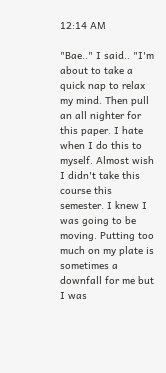12:14 AM

"Bae.." I said.. "I'm about to take a quick nap to relax my mind. Then pull an all nighter for this paper. I hate when I do this to myself. Almost wish I didn't take this course this semester. I knew I was going to be moving. Putting too much on my plate is sometimes a downfall for me but I was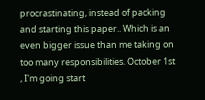procrastinating, instead of packing and starting this paper.. Which is an even bigger issue than me taking on too many responsibilities. October 1st , I'm going start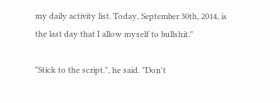my daily activity list. Today, September 30th, 2014, is the last day that I allow myself to bullshit."

"Stick to the script.", he said. "Don't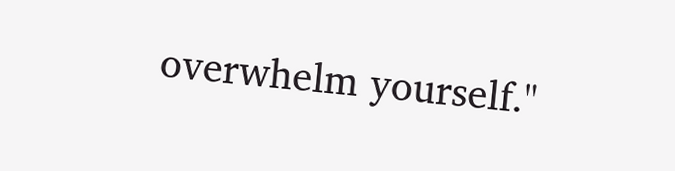overwhelm yourself."